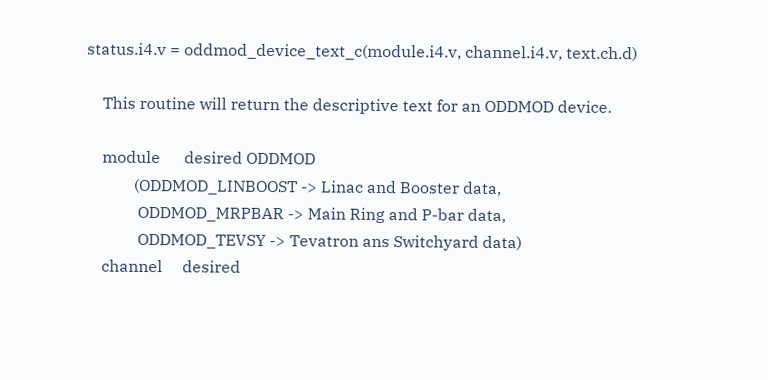status.i4.v = oddmod_device_text_c(module.i4.v, channel.i4.v, text.ch.d)

    This routine will return the descriptive text for an ODDMOD device.

    module      desired ODDMOD
            (ODDMOD_LINBOOST -> Linac and Booster data,
             ODDMOD_MRPBAR -> Main Ring and P-bar data,
             ODDMOD_TEVSY -> Tevatron ans Switchyard data)
    channel     desired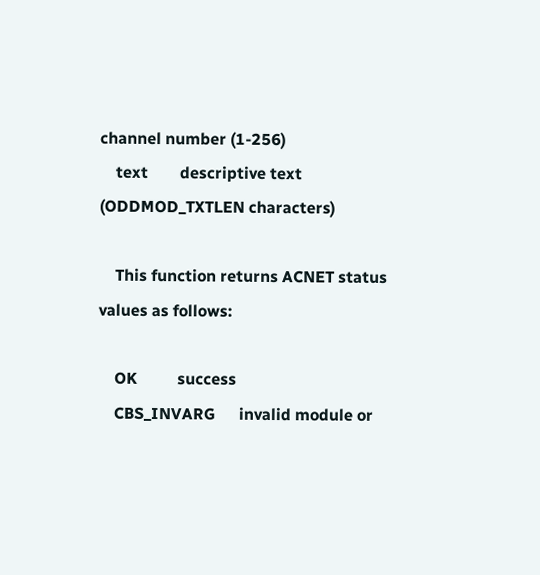channel number (1-256)
    text        descriptive text (ODDMOD_TXTLEN characters)

    This function returns ACNET status values as follows:

    OK          success
    CBS_INVARG      invalid module or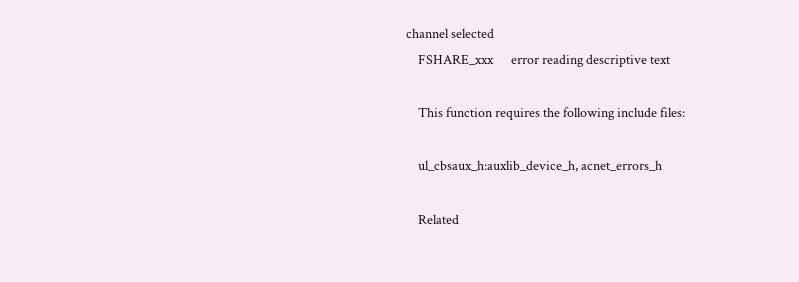channel selected
    FSHARE_xxx      error reading descriptive text

    This function requires the following include files:

    ul_cbsaux_h:auxlib_device_h, acnet_errors_h

    Related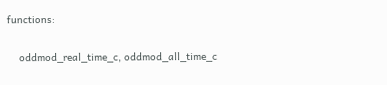functions:

    oddmod_real_time_c, oddmod_all_time_c